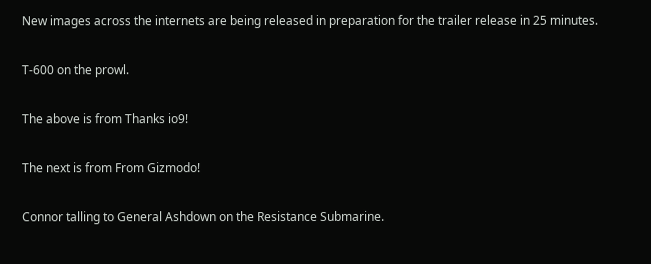New images across the internets are being released in preparation for the trailer release in 25 minutes.

T-600 on the prowl.

The above is from Thanks io9!

The next is from From Gizmodo!

Connor talling to General Ashdown on the Resistance Submarine.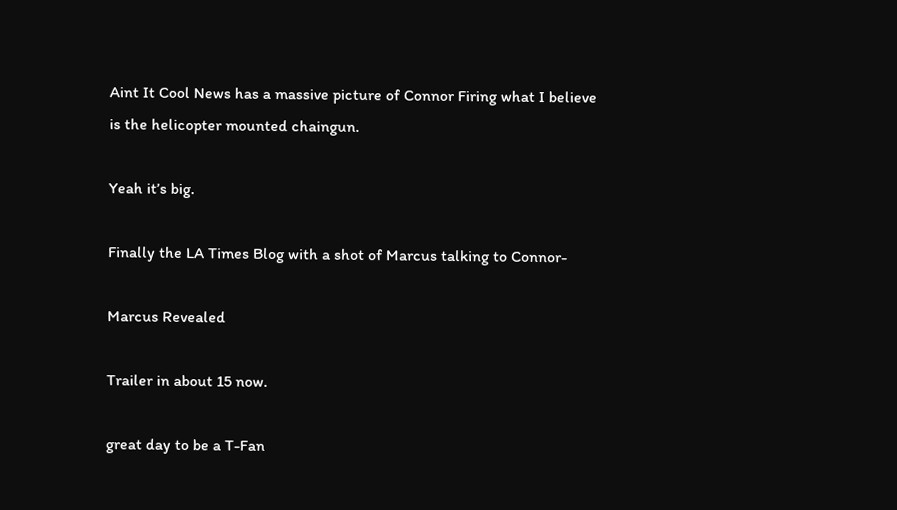Aint It Cool News has a massive picture of Connor Firing what I believe is the helicopter mounted chaingun.

Yeah it’s big.

Finally the LA Times Blog with a shot of Marcus talking to Connor-

Marcus Revealed

Trailer in about 15 now.

great day to be a T-Fan